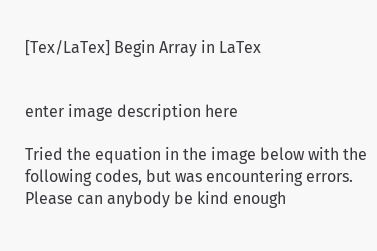[Tex/LaTex] Begin Array in LaTex


enter image description here

Tried the equation in the image below with the following codes, but was encountering errors. Please can anybody be kind enough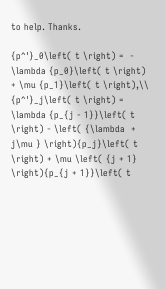to help. Thanks.

{p^'}_0\left( t \right) =  - \lambda {p_0}\left( t \right) + \mu {p_1}\left( t \right),\\
{p^'}_j\left( t \right) = \lambda {p_{j - 1}}\left( t \right) - \left( {\lambda  + j\mu } \right){p_j}\left( t \right) + \mu \left( {j + 1} \right){p_{j + 1}}\left( t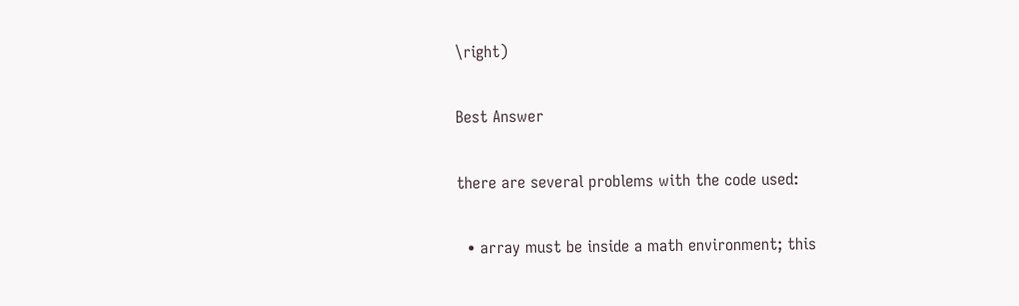\right)

Best Answer

there are several problems with the code used:

  • array must be inside a math environment; this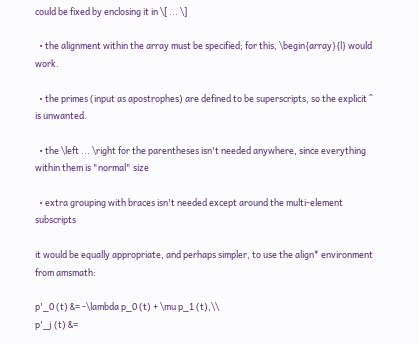could be fixed by enclosing it in \[ ... \]

  • the alignment within the array must be specified; for this, \begin{array}{l} would work.

  • the primes (input as apostrophes) are defined to be superscripts, so the explicit ^ is unwanted.

  • the \left ... \right for the parentheses isn't needed anywhere, since everything within them is "normal" size

  • extra grouping with braces isn't needed except around the multi-element subscripts

it would be equally appropriate, and perhaps simpler, to use the align* environment from amsmath:

p'_0 (t) &= -\lambda p_0 (t) + \mu p_1 (t),\\
p'_j (t) &=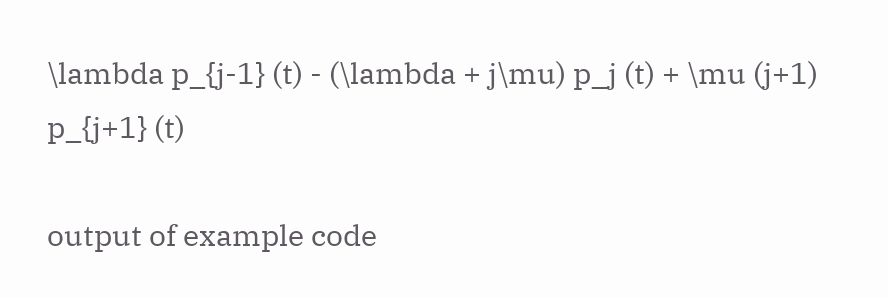\lambda p_{j-1} (t) - (\lambda + j\mu) p_j (t) + \mu (j+1) p_{j+1} (t)

output of example code